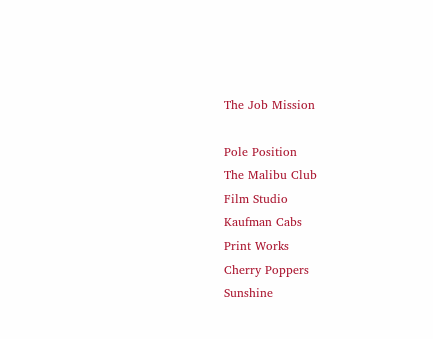The Job Mission

Pole Position
The Malibu Club
Film Studio
Kaufman Cabs
Print Works
Cherry Poppers
Sunshine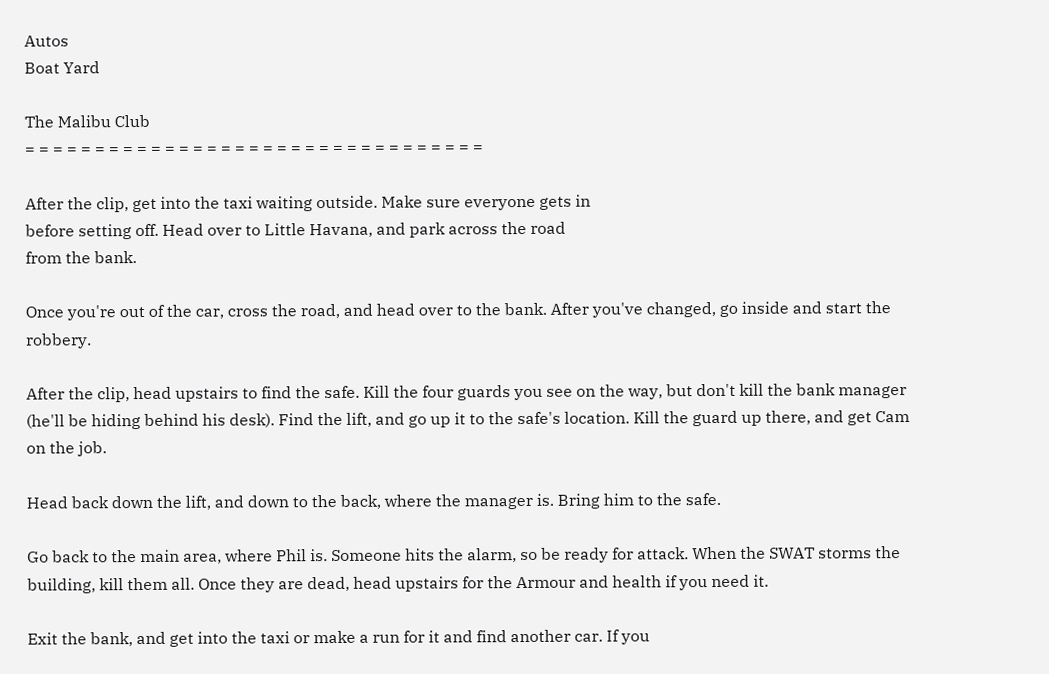Autos
Boat Yard

The Malibu Club
= = = = = = = = = = = = = = = = = = = = = = = = = = = = = = = = =

After the clip, get into the taxi waiting outside. Make sure everyone gets in
before setting off. Head over to Little Havana, and park across the road
from the bank.

Once you're out of the car, cross the road, and head over to the bank. After you've changed, go inside and start the robbery.

After the clip, head upstairs to find the safe. Kill the four guards you see on the way, but don't kill the bank manager (he'll be hiding behind his desk). Find the lift, and go up it to the safe's location. Kill the guard up there, and get Cam on the job.

Head back down the lift, and down to the back, where the manager is. Bring him to the safe.

Go back to the main area, where Phil is. Someone hits the alarm, so be ready for attack. When the SWAT storms the building, kill them all. Once they are dead, head upstairs for the Armour and health if you need it.

Exit the bank, and get into the taxi or make a run for it and find another car. If you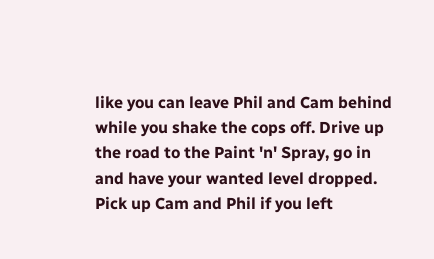like you can leave Phil and Cam behind while you shake the cops off. Drive up the road to the Paint 'n' Spray, go in and have your wanted level dropped. Pick up Cam and Phil if you left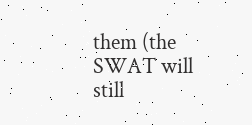them (the SWAT will still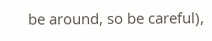be around, so be careful),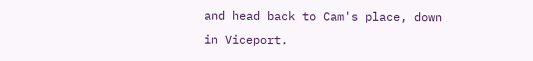and head back to Cam's place, down in Viceport.